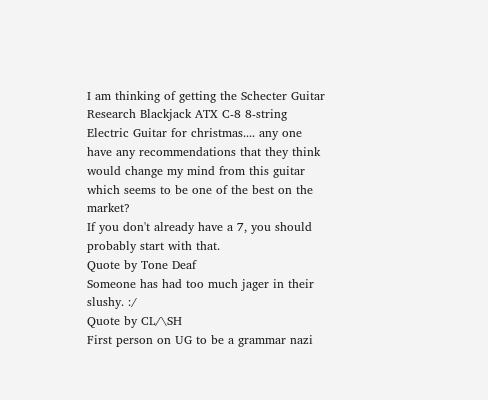I am thinking of getting the Schecter Guitar Research Blackjack ATX C-8 8-string Electric Guitar for christmas.... any one have any recommendations that they think would change my mind from this guitar which seems to be one of the best on the market?
If you don't already have a 7, you should probably start with that.
Quote by Tone Deaf
Someone has had too much jager in their slushy. :/
Quote by CL/\SH
First person on UG to be a grammar nazi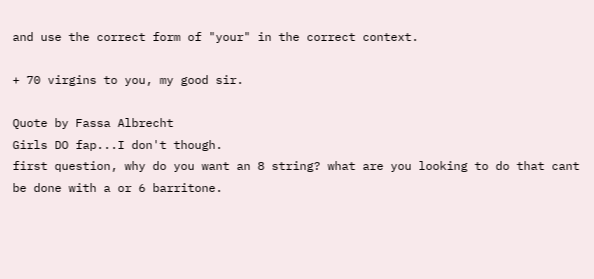and use the correct form of "your" in the correct context.

+ 70 virgins to you, my good sir.

Quote by Fassa Albrecht
Girls DO fap...I don't though.
first question, why do you want an 8 string? what are you looking to do that cant be done with a or 6 barritone.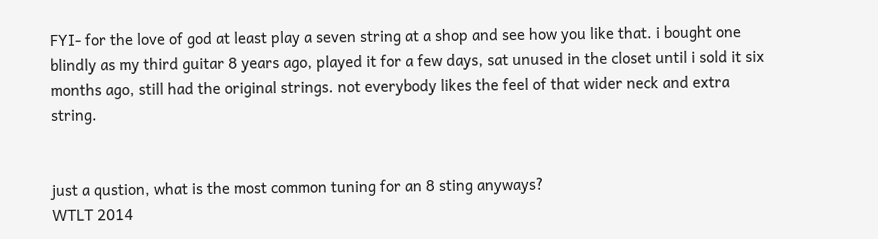FYI- for the love of god at least play a seven string at a shop and see how you like that. i bought one blindly as my third guitar 8 years ago, played it for a few days, sat unused in the closet until i sold it six months ago, still had the original strings. not everybody likes the feel of that wider neck and extra string.


just a qustion, what is the most common tuning for an 8 sting anyways?
WTLT 2014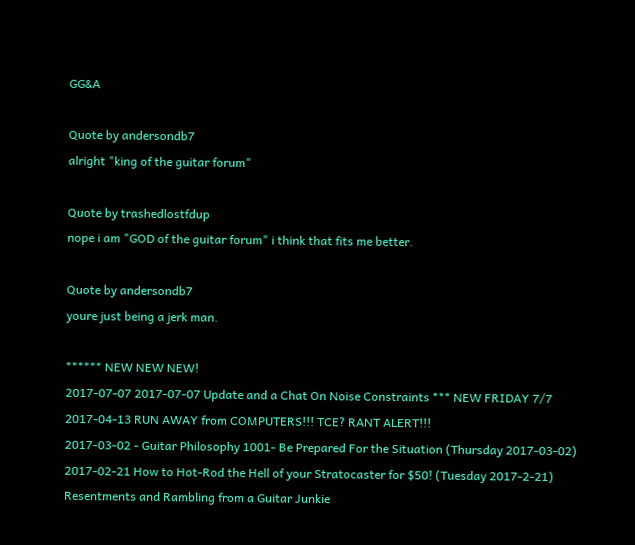GG&A

Quote by andersondb7
alright "king of the guitar forum"

Quote by trashedlostfdup
nope i am "GOD of the guitar forum" i think that fits me better.

Quote by andersondb7
youre just being a jerk man.

****** NEW NEW NEW!
2017-07-07 2017-07-07 Update and a Chat On Noise Constraints *** NEW FRIDAY 7/7
2017-04-13 RUN AWAY from COMPUTERS!!! TCE? RANT ALERT!!!
2017-03-02 - Guitar Philosophy 1001- Be Prepared For the Situation (Thursday 2017-03-02)
2017-02-21 How to Hot-Rod the Hell of your Stratocaster for $50! (Tuesday 2017-2-21)
Resentments and Rambling from a Guitar Junkie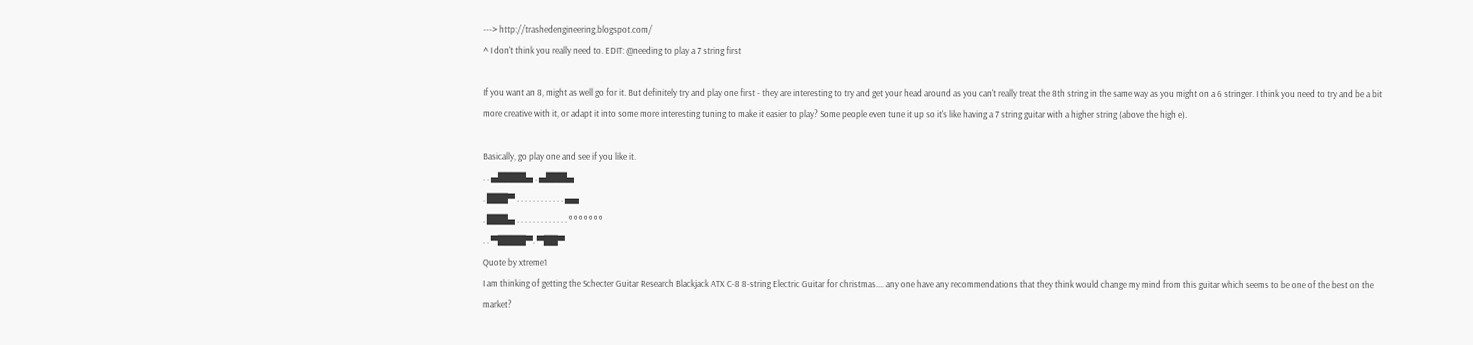---> http://trashedengineering.blogspot.com/
^ I don't think you really need to. EDIT: @needing to play a 7 string first

If you want an 8, might as well go for it. But definitely try and play one first - they are interesting to try and get your head around as you can't really treat the 8th string in the same way as you might on a 6 stringer. I think you need to try and be a bit more creative with it, or adapt it into some more interesting tuning to make it easier to play? Some people even tune it up so it's like having a 7 string guitar with a higher string (above the high e).

Basically, go play one and see if you like it.
. . ▄████▄ . ▄███▄
. ███▀ . . . . . . . . . . . . ▄▄
. ███▄ . . . . . . . . . . . . . º º º º º º º
. . ▀████▀. ▀██▀
Quote by xtreme1
I am thinking of getting the Schecter Guitar Research Blackjack ATX C-8 8-string Electric Guitar for christmas.... any one have any recommendations that they think would change my mind from this guitar which seems to be one of the best on the market?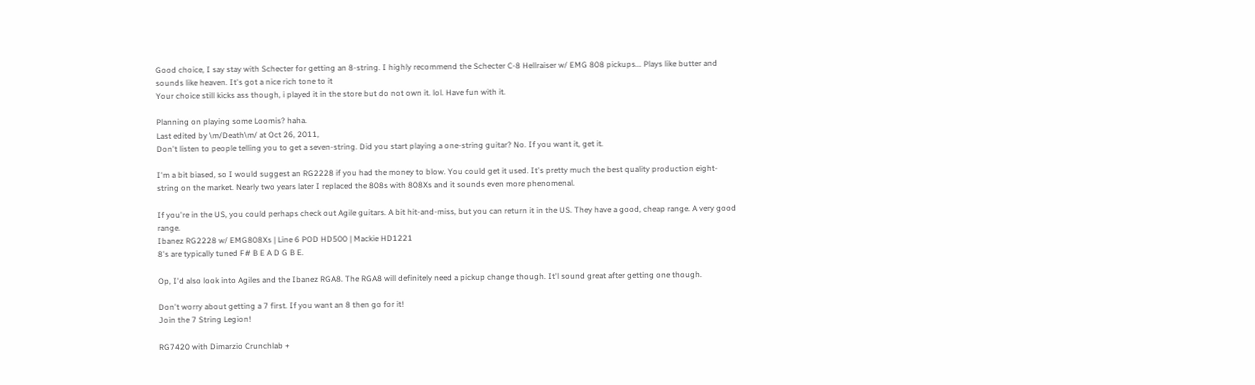Good choice, I say stay with Schecter for getting an 8-string. I highly recommend the Schecter C-8 Hellraiser w/ EMG 808 pickups... Plays like butter and sounds like heaven. It's got a nice rich tone to it
Your choice still kicks ass though, i played it in the store but do not own it. lol. Have fun with it.

Planning on playing some Loomis? haha.
Last edited by \m/Death\m/ at Oct 26, 2011,
Don't listen to people telling you to get a seven-string. Did you start playing a one-string guitar? No. If you want it, get it.

I'm a bit biased, so I would suggest an RG2228 if you had the money to blow. You could get it used. It's pretty much the best quality production eight-string on the market. Nearly two years later I replaced the 808s with 808Xs and it sounds even more phenomenal.

If you're in the US, you could perhaps check out Agile guitars. A bit hit-and-miss, but you can return it in the US. They have a good, cheap range. A very good range.
Ibanez RG2228 w/ EMG808Xs | Line 6 POD HD500 | Mackie HD1221
8's are typically tuned F# B E A D G B E.

Op, I'd also look into Agiles and the Ibanez RGA8. The RGA8 will definitely need a pickup change though. It'l sound great after getting one though.

Don't worry about getting a 7 first. If you want an 8 then go for it!
Join the 7 String Legion!

RG7420 with Dimarzio Crunchlab +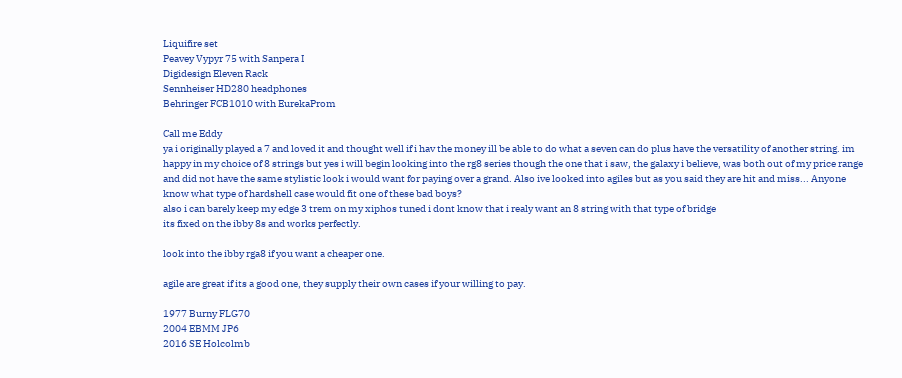Liquifire set
Peavey Vypyr 75 with Sanpera I
Digidesign Eleven Rack
Sennheiser HD280 headphones
Behringer FCB1010 with EurekaProm

Call me Eddy
ya i originally played a 7 and loved it and thought well if i hav the money ill be able to do what a seven can do plus have the versatility of another string. im happy in my choice of 8 strings but yes i will begin looking into the rg8 series though the one that i saw, the galaxy i believe, was both out of my price range and did not have the same stylistic look i would want for paying over a grand. Also ive looked into agiles but as you said they are hit and miss... Anyone know what type of hardshell case would fit one of these bad boys?
also i can barely keep my edge 3 trem on my xiphos tuned i dont know that i realy want an 8 string with that type of bridge
its fixed on the ibby 8s and works perfectly.

look into the ibby rga8 if you want a cheaper one.

agile are great if its a good one, they supply their own cases if your willing to pay.

1977 Burny FLG70
2004 EBMM JP6
2016 SE Holcolmb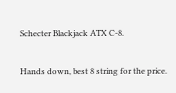Schecter Blackjack ATX C-8.

Hands down, best 8 string for the price.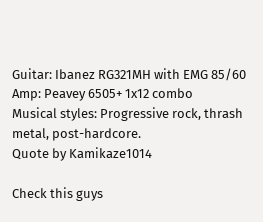Guitar: Ibanez RG321MH with EMG 85/60
Amp: Peavey 6505+ 1x12 combo
Musical styles: Progressive rock, thrash metal, post-hardcore.
Quote by Kamikaze1014

Check this guys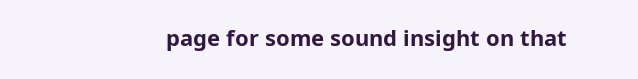page for some sound insight on that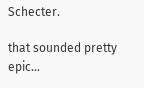Schecter.

that sounded pretty epic...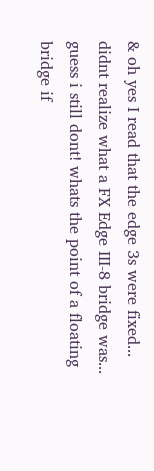& oh yes I read that the edge 3s were fixed... didnt realize what a FX Edge III-8 bridge was... guess i still dont! whats the point of a floating bridge if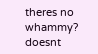theres no whammy? doesnt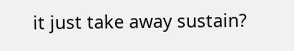it just take away sustain?